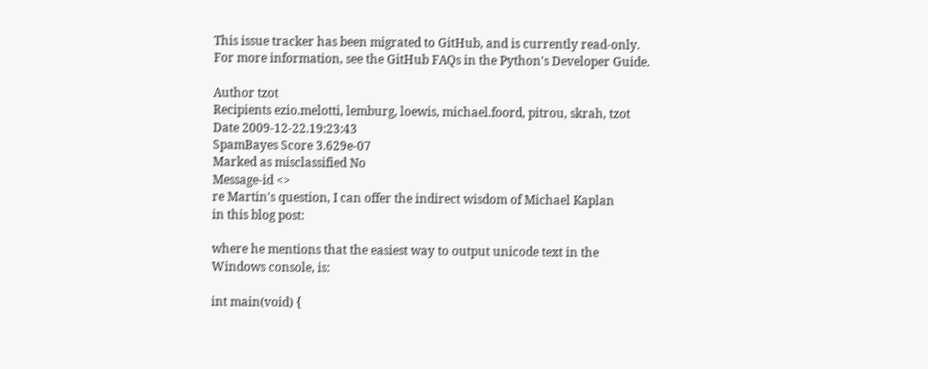This issue tracker has been migrated to GitHub, and is currently read-only.
For more information, see the GitHub FAQs in the Python's Developer Guide.

Author tzot
Recipients ezio.melotti, lemburg, loewis, michael.foord, pitrou, skrah, tzot
Date 2009-12-22.19:23:43
SpamBayes Score 3.629e-07
Marked as misclassified No
Message-id <>
re Martin's question, I can offer the indirect wisdom of Michael Kaplan
in this blog post:

where he mentions that the easiest way to output unicode text in the
Windows console, is:

int main(void) {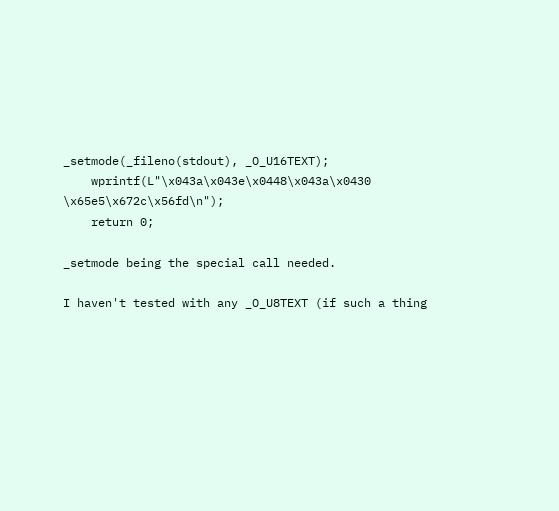_setmode(_fileno(stdout), _O_U16TEXT);
    wprintf(L"\x043a\x043e\x0448\x043a\x0430 \x65e5\x672c\x56fd\n");
    return 0;

_setmode being the special call needed.

I haven't tested with any _O_U8TEXT (if such a thing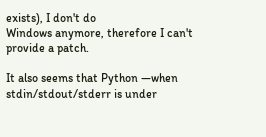exists), I don't do
Windows anymore, therefore I can't provide a patch.

It also seems that Python —when stdin/stdout/stderr is under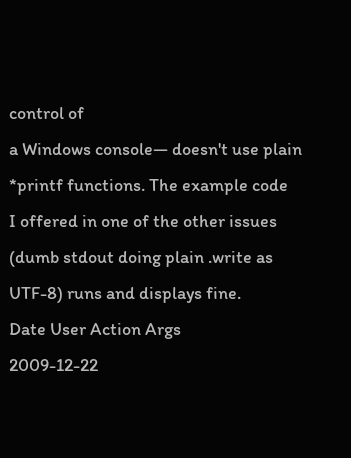control of
a Windows console— doesn't use plain *printf functions. The example code
I offered in one of the other issues (dumb stdout doing plain .write as
UTF-8) runs and displays fine.
Date User Action Args
2009-12-22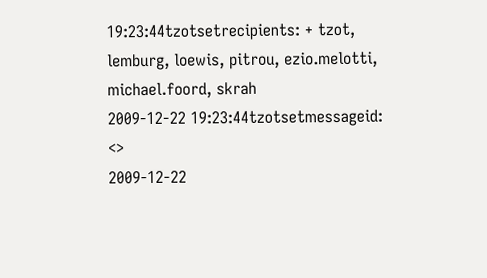19:23:44tzotsetrecipients: + tzot, lemburg, loewis, pitrou, ezio.melotti, michael.foord, skrah
2009-12-22 19:23:44tzotsetmessageid: <>
2009-12-22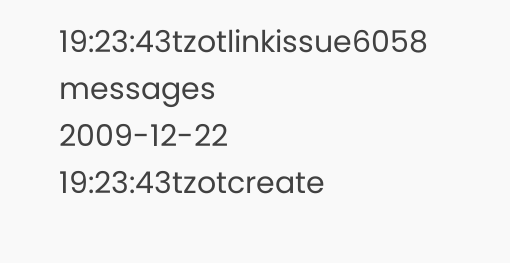19:23:43tzotlinkissue6058 messages
2009-12-22 19:23:43tzotcreate